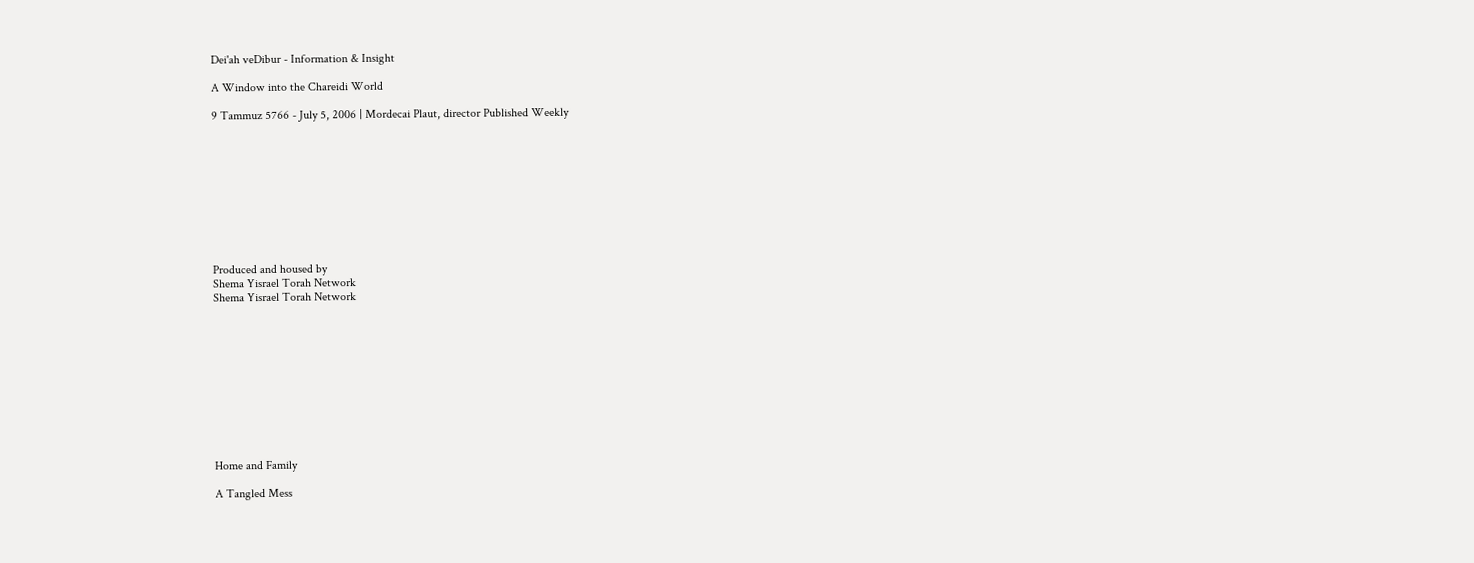Dei'ah veDibur - Information & Insight

A Window into the Chareidi World

9 Tammuz 5766 - July 5, 2006 | Mordecai Plaut, director Published Weekly










Produced and housed by
Shema Yisrael Torah Network
Shema Yisrael Torah Network











Home and Family

A Tangled Mess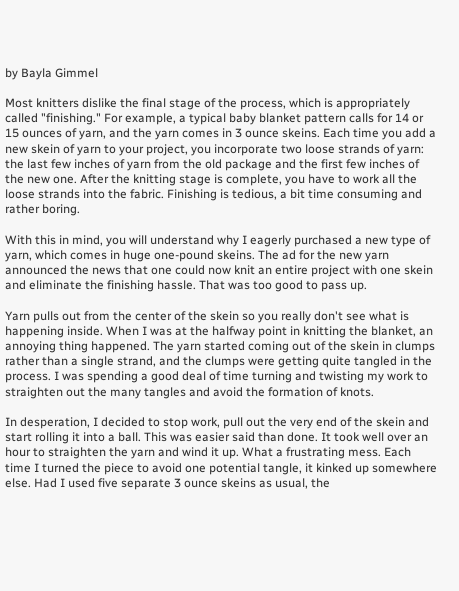by Bayla Gimmel

Most knitters dislike the final stage of the process, which is appropriately called "finishing." For example, a typical baby blanket pattern calls for 14 or 15 ounces of yarn, and the yarn comes in 3 ounce skeins. Each time you add a new skein of yarn to your project, you incorporate two loose strands of yarn: the last few inches of yarn from the old package and the first few inches of the new one. After the knitting stage is complete, you have to work all the loose strands into the fabric. Finishing is tedious, a bit time consuming and rather boring.

With this in mind, you will understand why I eagerly purchased a new type of yarn, which comes in huge one-pound skeins. The ad for the new yarn announced the news that one could now knit an entire project with one skein and eliminate the finishing hassle. That was too good to pass up.

Yarn pulls out from the center of the skein so you really don't see what is happening inside. When I was at the halfway point in knitting the blanket, an annoying thing happened. The yarn started coming out of the skein in clumps rather than a single strand, and the clumps were getting quite tangled in the process. I was spending a good deal of time turning and twisting my work to straighten out the many tangles and avoid the formation of knots.

In desperation, I decided to stop work, pull out the very end of the skein and start rolling it into a ball. This was easier said than done. It took well over an hour to straighten the yarn and wind it up. What a frustrating mess. Each time I turned the piece to avoid one potential tangle, it kinked up somewhere else. Had I used five separate 3 ounce skeins as usual, the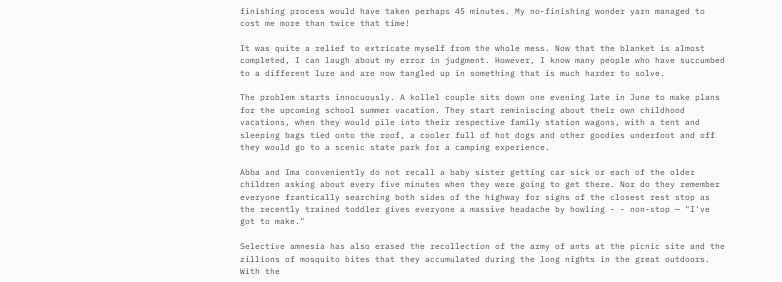finishing process would have taken perhaps 45 minutes. My no-finishing wonder yarn managed to cost me more than twice that time!

It was quite a relief to extricate myself from the whole mess. Now that the blanket is almost completed, I can laugh about my error in judgment. However, I know many people who have succumbed to a different lure and are now tangled up in something that is much harder to solve.

The problem starts innocuously. A kollel couple sits down one evening late in June to make plans for the upcoming school summer vacation. They start reminiscing about their own childhood vacations, when they would pile into their respective family station wagons, with a tent and sleeping bags tied onto the roof, a cooler full of hot dogs and other goodies underfoot and off they would go to a scenic state park for a camping experience.

Abba and Ima conveniently do not recall a baby sister getting car sick or each of the older children asking about every five minutes when they were going to get there. Nor do they remember everyone frantically searching both sides of the highway for signs of the closest rest stop as the recently trained toddler gives everyone a massive headache by howling - - non-stop — "I've got to make."

Selective amnesia has also erased the recollection of the army of ants at the picnic site and the zillions of mosquito bites that they accumulated during the long nights in the great outdoors. With the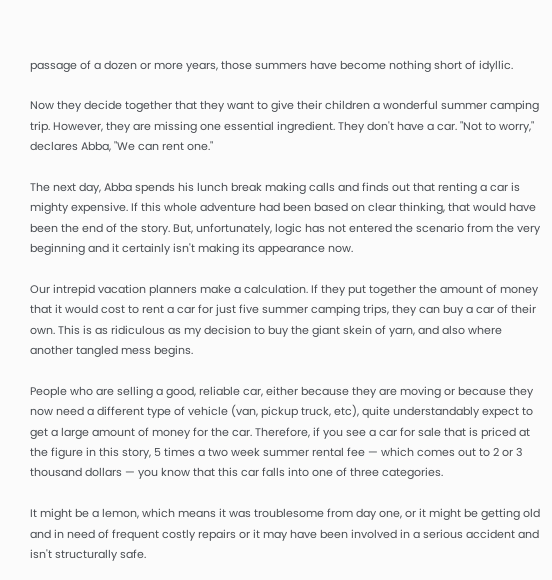passage of a dozen or more years, those summers have become nothing short of idyllic.

Now they decide together that they want to give their children a wonderful summer camping trip. However, they are missing one essential ingredient. They don't have a car. "Not to worry," declares Abba, "We can rent one."

The next day, Abba spends his lunch break making calls and finds out that renting a car is mighty expensive. If this whole adventure had been based on clear thinking, that would have been the end of the story. But, unfortunately, logic has not entered the scenario from the very beginning and it certainly isn't making its appearance now.

Our intrepid vacation planners make a calculation. If they put together the amount of money that it would cost to rent a car for just five summer camping trips, they can buy a car of their own. This is as ridiculous as my decision to buy the giant skein of yarn, and also where another tangled mess begins.

People who are selling a good, reliable car, either because they are moving or because they now need a different type of vehicle (van, pickup truck, etc), quite understandably expect to get a large amount of money for the car. Therefore, if you see a car for sale that is priced at the figure in this story, 5 times a two week summer rental fee — which comes out to 2 or 3 thousand dollars — you know that this car falls into one of three categories.

It might be a lemon, which means it was troublesome from day one, or it might be getting old and in need of frequent costly repairs or it may have been involved in a serious accident and isn't structurally safe.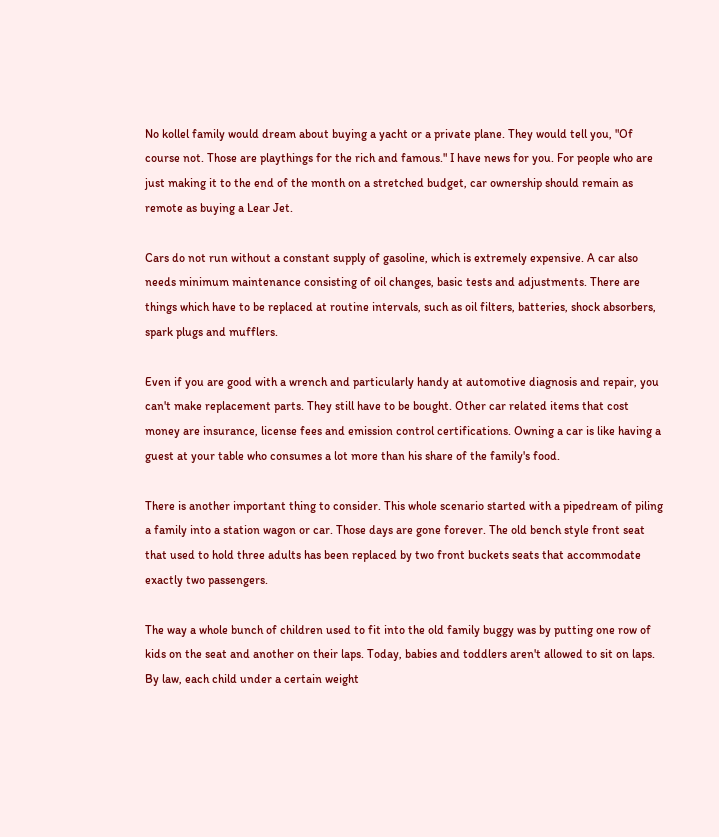No kollel family would dream about buying a yacht or a private plane. They would tell you, "Of course not. Those are playthings for the rich and famous." I have news for you. For people who are just making it to the end of the month on a stretched budget, car ownership should remain as remote as buying a Lear Jet.

Cars do not run without a constant supply of gasoline, which is extremely expensive. A car also needs minimum maintenance consisting of oil changes, basic tests and adjustments. There are things which have to be replaced at routine intervals, such as oil filters, batteries, shock absorbers, spark plugs and mufflers.

Even if you are good with a wrench and particularly handy at automotive diagnosis and repair, you can't make replacement parts. They still have to be bought. Other car related items that cost money are insurance, license fees and emission control certifications. Owning a car is like having a guest at your table who consumes a lot more than his share of the family's food.

There is another important thing to consider. This whole scenario started with a pipedream of piling a family into a station wagon or car. Those days are gone forever. The old bench style front seat that used to hold three adults has been replaced by two front buckets seats that accommodate exactly two passengers.

The way a whole bunch of children used to fit into the old family buggy was by putting one row of kids on the seat and another on their laps. Today, babies and toddlers aren't allowed to sit on laps. By law, each child under a certain weight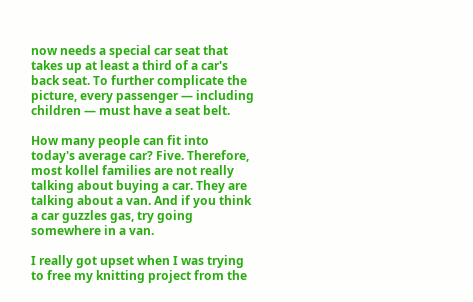now needs a special car seat that takes up at least a third of a car's back seat. To further complicate the picture, every passenger — including children — must have a seat belt.

How many people can fit into today's average car? Five. Therefore, most kollel families are not really talking about buying a car. They are talking about a van. And if you think a car guzzles gas, try going somewhere in a van.

I really got upset when I was trying to free my knitting project from the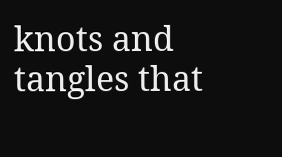knots and tangles that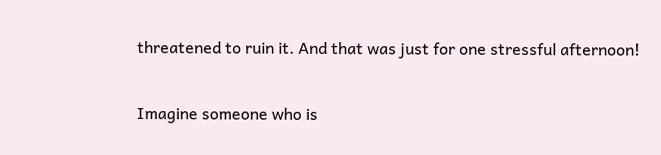threatened to ruin it. And that was just for one stressful afternoon!

Imagine someone who is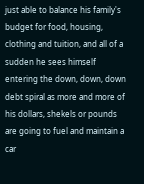just able to balance his family's budget for food, housing, clothing and tuition, and all of a sudden he sees himself entering the down, down, down debt spiral as more and more of his dollars, shekels or pounds are going to fuel and maintain a car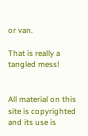or van.

That is really a tangled mess!


All material on this site is copyrighted and its use is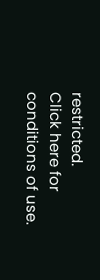restricted.
Click here for conditions of use.